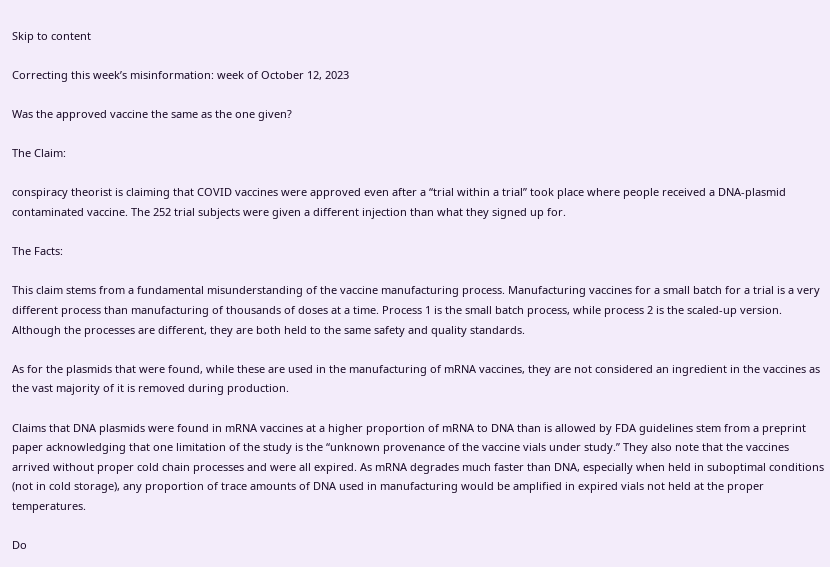Skip to content

Correcting this week’s misinformation: week of October 12, 2023

Was the approved vaccine the same as the one given?

The Claim:

conspiracy theorist is claiming that COVID vaccines were approved even after a “trial within a trial” took place where people received a DNA-plasmid contaminated vaccine. The 252 trial subjects were given a different injection than what they signed up for.

The Facts:

This claim stems from a fundamental misunderstanding of the vaccine manufacturing process. Manufacturing vaccines for a small batch for a trial is a very different process than manufacturing of thousands of doses at a time. Process 1 is the small batch process, while process 2 is the scaled-up version. Although the processes are different, they are both held to the same safety and quality standards.

As for the plasmids that were found, while these are used in the manufacturing of mRNA vaccines, they are not considered an ingredient in the vaccines as the vast majority of it is removed during production.

Claims that DNA plasmids were found in mRNA vaccines at a higher proportion of mRNA to DNA than is allowed by FDA guidelines stem from a preprint paper acknowledging that one limitation of the study is the “unknown provenance of the vaccine vials under study.” They also note that the vaccines arrived without proper cold chain processes and were all expired. As mRNA degrades much faster than DNA, especially when held in suboptimal conditions  (not in cold storage), any proportion of trace amounts of DNA used in manufacturing would be amplified in expired vials not held at the proper temperatures.

Do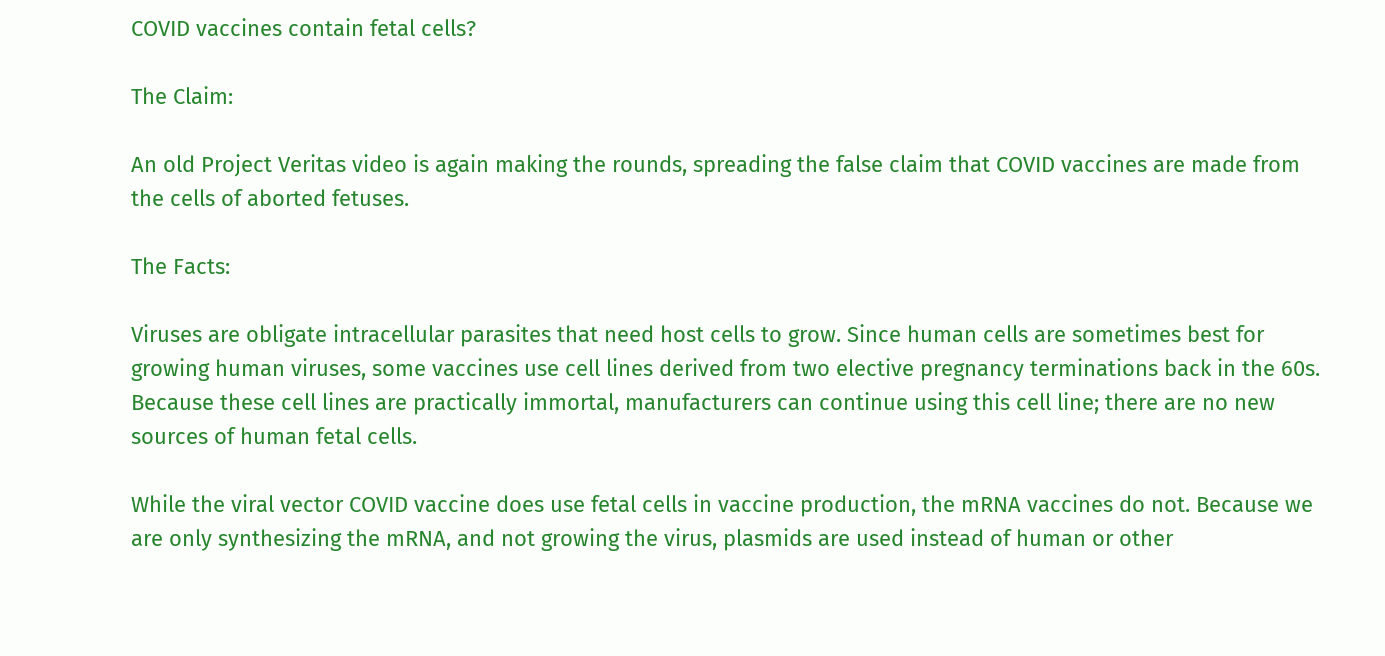COVID vaccines contain fetal cells?

The Claim:

An old Project Veritas video is again making the rounds, spreading the false claim that COVID vaccines are made from the cells of aborted fetuses.

The Facts:

Viruses are obligate intracellular parasites that need host cells to grow. Since human cells are sometimes best for growing human viruses, some vaccines use cell lines derived from two elective pregnancy terminations back in the 60s. Because these cell lines are practically immortal, manufacturers can continue using this cell line; there are no new sources of human fetal cells.

While the viral vector COVID vaccine does use fetal cells in vaccine production, the mRNA vaccines do not. Because we are only synthesizing the mRNA, and not growing the virus, plasmids are used instead of human or other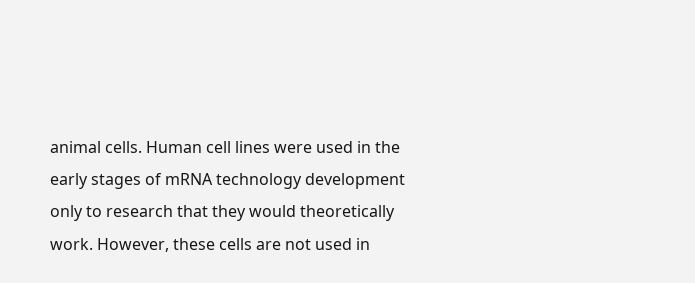animal cells. Human cell lines were used in the early stages of mRNA technology development only to research that they would theoretically work. However, these cells are not used in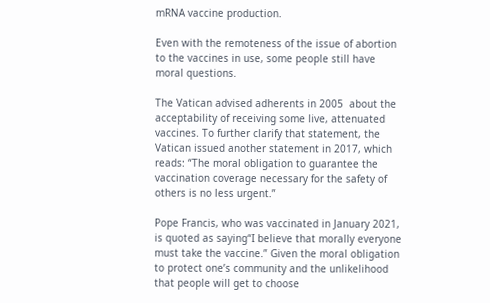mRNA vaccine production.

Even with the remoteness of the issue of abortion to the vaccines in use, some people still have moral questions.

The Vatican advised adherents in 2005  about the acceptability of receiving some live, attenuated vaccines. To further clarify that statement, the Vatican issued another statement in 2017, which reads: “The moral obligation to guarantee the vaccination coverage necessary for the safety of others is no less urgent.”

Pope Francis, who was vaccinated in January 2021, is quoted as saying“I believe that morally everyone must take the vaccine.” Given the moral obligation to protect one’s community and the unlikelihood that people will get to choose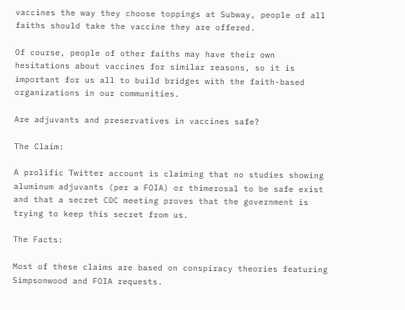vaccines the way they choose toppings at Subway, people of all faiths should take the vaccine they are offered.

Of course, people of other faiths may have their own hesitations about vaccines for similar reasons, so it is important for us all to build bridges with the faith-based organizations in our communities.

Are adjuvants and preservatives in vaccines safe?

The Claim:

A prolific Twitter account is claiming that no studies showing aluminum adjuvants (per a FOIA) or thimerosal to be safe exist and that a secret CDC meeting proves that the government is trying to keep this secret from us.

The Facts:

Most of these claims are based on conspiracy theories featuring Simpsonwood and FOIA requests.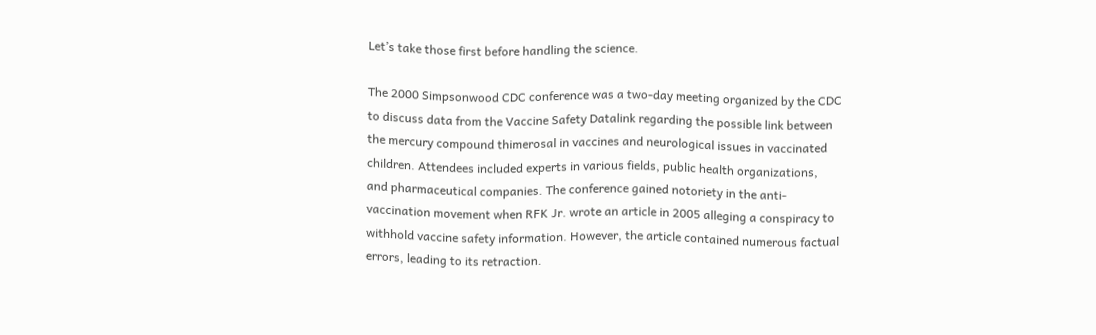Let’s take those first before handling the science.

The 2000 Simpsonwood CDC conference was a two-day meeting organized by the CDC to discuss data from the Vaccine Safety Datalink regarding the possible link between the mercury compound thimerosal in vaccines and neurological issues in vaccinated children. Attendees included experts in various fields, public health organizations, and pharmaceutical companies. The conference gained notoriety in the anti-vaccination movement when RFK Jr. wrote an article in 2005 alleging a conspiracy to withhold vaccine safety information. However, the article contained numerous factual errors, leading to its retraction.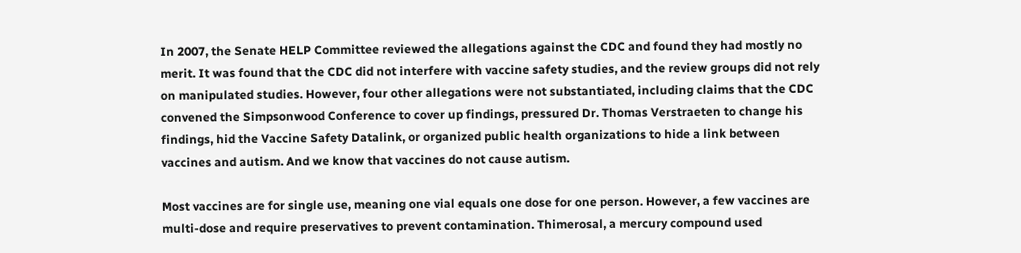In 2007, the Senate HELP Committee reviewed the allegations against the CDC and found they had mostly no merit. It was found that the CDC did not interfere with vaccine safety studies, and the review groups did not rely on manipulated studies. However, four other allegations were not substantiated, including claims that the CDC convened the Simpsonwood Conference to cover up findings, pressured Dr. Thomas Verstraeten to change his findings, hid the Vaccine Safety Datalink, or organized public health organizations to hide a link between vaccines and autism. And we know that vaccines do not cause autism.

Most vaccines are for single use, meaning one vial equals one dose for one person. However, a few vaccines are multi-dose and require preservatives to prevent contamination. Thimerosal, a mercury compound used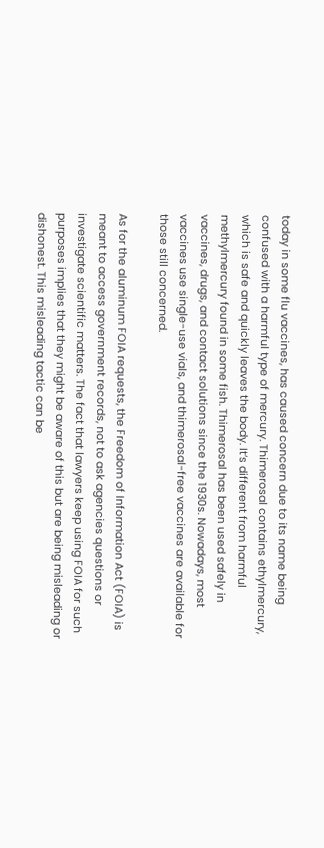today in some flu vaccines, has caused concern due to its name being confused with a harmful type of mercury. Thimerosal contains ethylmercury, which is safe and quickly leaves the body. It’s different from harmful methylmercury found in some fish. Thimerosal has been used safely in vaccines, drugs, and contact solutions since the 1930s. Nowadays, most vaccines use single-use vials, and thimerosal-free vaccines are available for those still concerned.

As for the aluminum FOIA requests, the Freedom of Information Act (FOIA) is meant to access government records, not to ask agencies questions or investigate scientific matters. The fact that lawyers keep using FOIA for such purposes implies that they might be aware of this but are being misleading or dishonest. This misleading tactic can be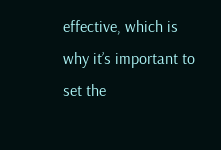effective, which is why it’s important to set the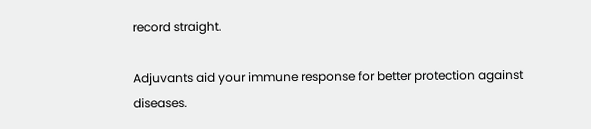record straight.

Adjuvants aid your immune response for better protection against diseases.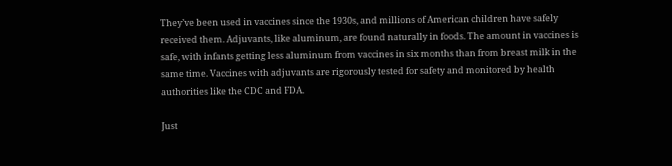They’ve been used in vaccines since the 1930s, and millions of American children have safely received them. Adjuvants, like aluminum, are found naturally in foods. The amount in vaccines is safe, with infants getting less aluminum from vaccines in six months than from breast milk in the same time. Vaccines with adjuvants are rigorously tested for safety and monitored by health authorities like the CDC and FDA.

Just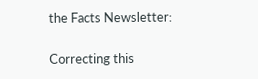the Facts Newsletter:

Correcting this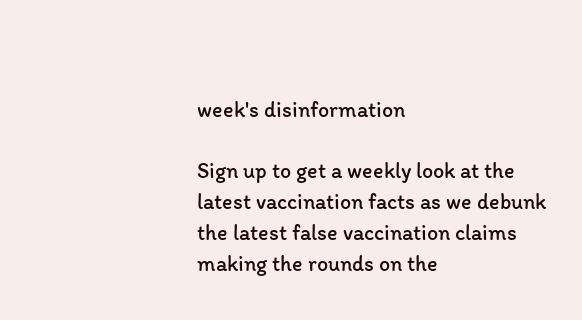week's disinformation

Sign up to get a weekly look at the latest vaccination facts as we debunk the latest false vaccination claims making the rounds on the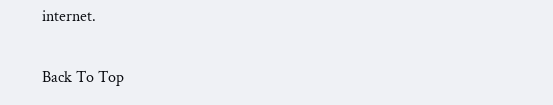internet.

Back To Top